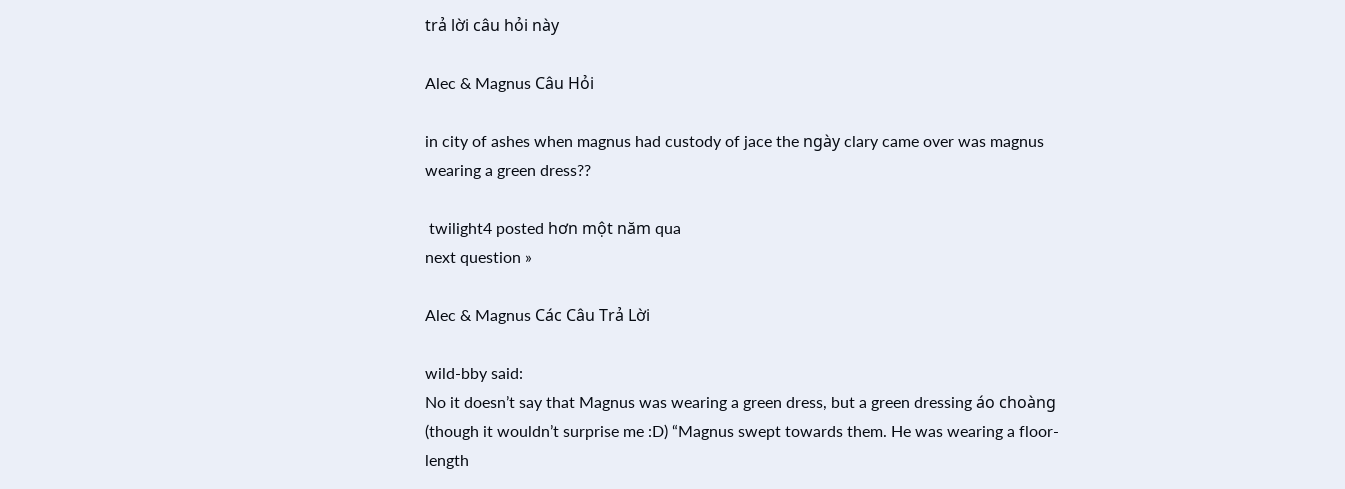trả lời câu hỏi này

Alec & Magnus Câu Hỏi

in city of ashes when magnus had custody of jace the ngày clary came over was magnus wearing a green dress??

 twilight4 posted hơn một năm qua
next question »

Alec & Magnus Các Câu Trả Lời

wild-bby said:
No it doesn’t say that Magnus was wearing a green dress, but a green dressing áo choàng (though it wouldn’t surprise me :D) “Magnus swept towards them. He was wearing a floor-length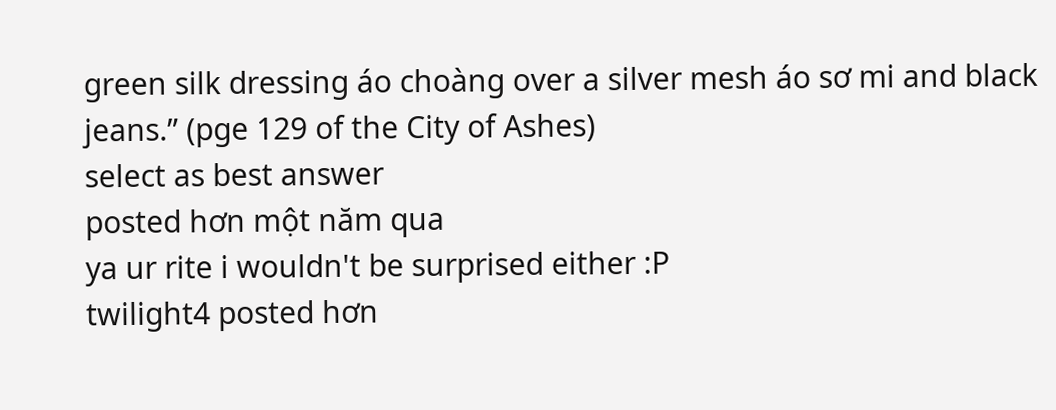green silk dressing áo choàng over a silver mesh áo sơ mi and black jeans.” (pge 129 of the City of Ashes)
select as best answer
posted hơn một năm qua
ya ur rite i wouldn't be surprised either :P
twilight4 posted hơn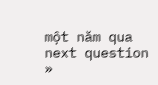một năm qua
next question »